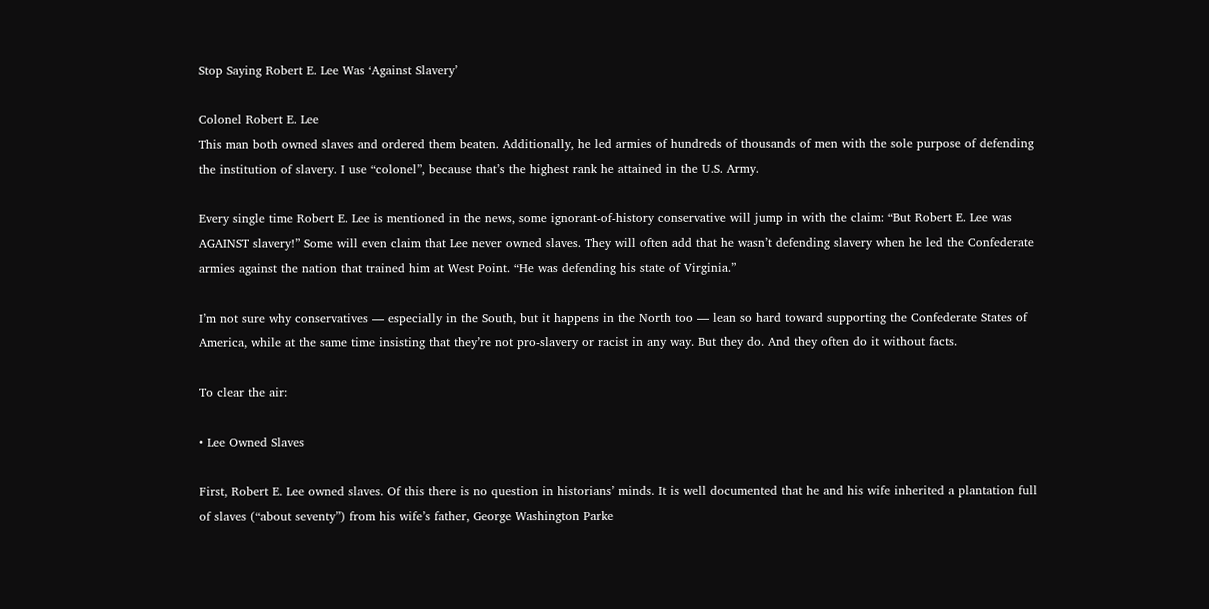Stop Saying Robert E. Lee Was ‘Against Slavery’

Colonel Robert E. Lee
This man both owned slaves and ordered them beaten. Additionally, he led armies of hundreds of thousands of men with the sole purpose of defending the institution of slavery. I use “colonel”, because that’s the highest rank he attained in the U.S. Army.

Every single time Robert E. Lee is mentioned in the news, some ignorant-of-history conservative will jump in with the claim: “But Robert E. Lee was AGAINST slavery!” Some will even claim that Lee never owned slaves. They will often add that he wasn’t defending slavery when he led the Confederate armies against the nation that trained him at West Point. “He was defending his state of Virginia.”

I’m not sure why conservatives — especially in the South, but it happens in the North too — lean so hard toward supporting the Confederate States of America, while at the same time insisting that they’re not pro-slavery or racist in any way. But they do. And they often do it without facts.

To clear the air:

• Lee Owned Slaves

First, Robert E. Lee owned slaves. Of this there is no question in historians’ minds. It is well documented that he and his wife inherited a plantation full of slaves (“about seventy”) from his wife’s father, George Washington Parke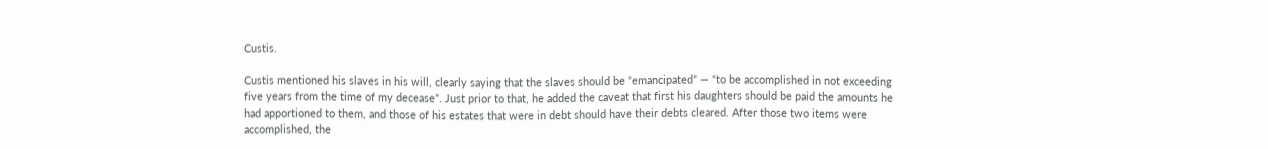Custis.

Custis mentioned his slaves in his will, clearly saying that the slaves should be “emancipated” — “to be accomplished in not exceeding five years from the time of my decease”. Just prior to that, he added the caveat that first his daughters should be paid the amounts he had apportioned to them, and those of his estates that were in debt should have their debts cleared. After those two items were accomplished, the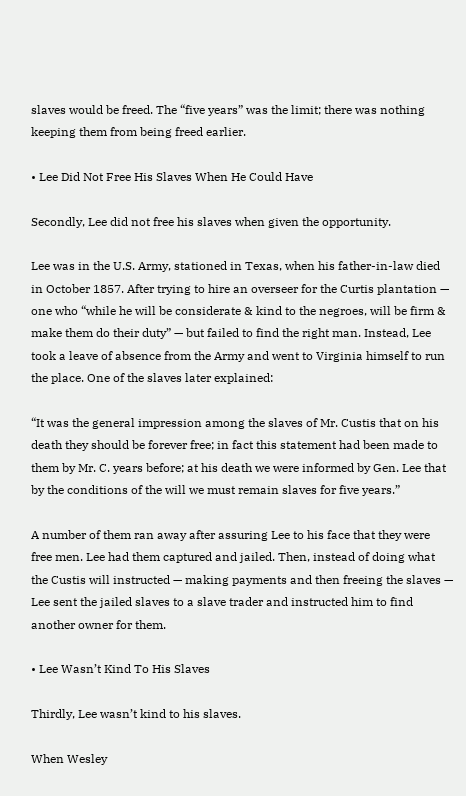slaves would be freed. The “five years” was the limit; there was nothing keeping them from being freed earlier.

• Lee Did Not Free His Slaves When He Could Have

Secondly, Lee did not free his slaves when given the opportunity.

Lee was in the U.S. Army, stationed in Texas, when his father-in-law died in October 1857. After trying to hire an overseer for the Curtis plantation — one who “while he will be considerate & kind to the negroes, will be firm & make them do their duty” — but failed to find the right man. Instead, Lee took a leave of absence from the Army and went to Virginia himself to run the place. One of the slaves later explained:

“It was the general impression among the slaves of Mr. Custis that on his death they should be forever free; in fact this statement had been made to them by Mr. C. years before; at his death we were informed by Gen. Lee that by the conditions of the will we must remain slaves for five years.”

A number of them ran away after assuring Lee to his face that they were free men. Lee had them captured and jailed. Then, instead of doing what the Custis will instructed — making payments and then freeing the slaves — Lee sent the jailed slaves to a slave trader and instructed him to find another owner for them.

• Lee Wasn’t Kind To His Slaves

Thirdly, Lee wasn’t kind to his slaves.

When Wesley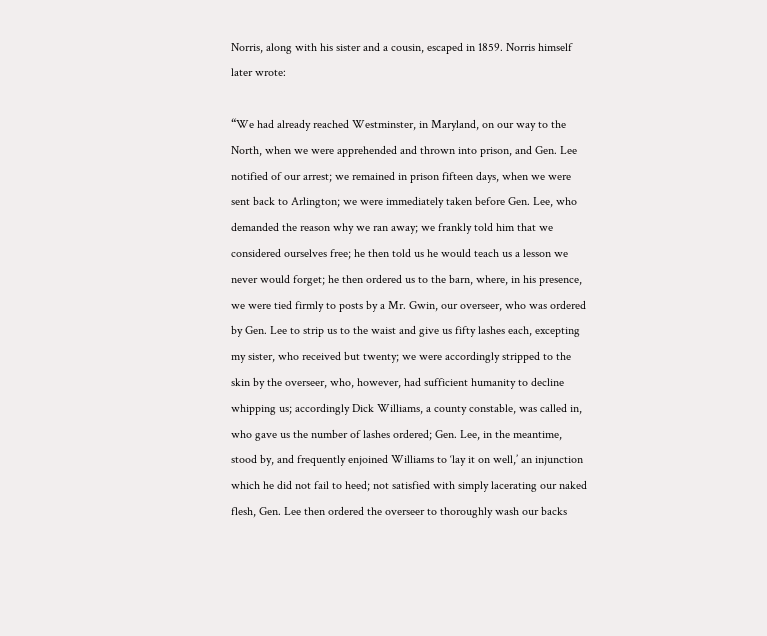Norris, along with his sister and a cousin, escaped in 1859. Norris himself later wrote:

“We had already reached Westminster, in Maryland, on our way to the North, when we were apprehended and thrown into prison, and Gen. Lee notified of our arrest; we remained in prison fifteen days, when we were sent back to Arlington; we were immediately taken before Gen. Lee, who demanded the reason why we ran away; we frankly told him that we considered ourselves free; he then told us he would teach us a lesson we never would forget; he then ordered us to the barn, where, in his presence, we were tied firmly to posts by a Mr. Gwin, our overseer, who was ordered by Gen. Lee to strip us to the waist and give us fifty lashes each, excepting my sister, who received but twenty; we were accordingly stripped to the skin by the overseer, who, however, had sufficient humanity to decline whipping us; accordingly Dick Williams, a county constable, was called in, who gave us the number of lashes ordered; Gen. Lee, in the meantime, stood by, and frequently enjoined Williams to ‘lay it on well,’ an injunction which he did not fail to heed; not satisfied with simply lacerating our naked flesh, Gen. Lee then ordered the overseer to thoroughly wash our backs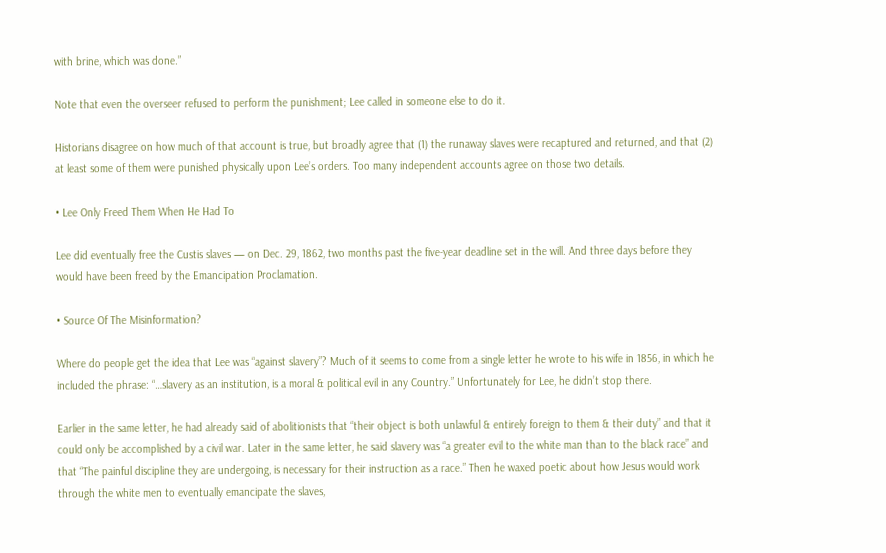with brine, which was done.”

Note that even the overseer refused to perform the punishment; Lee called in someone else to do it.

Historians disagree on how much of that account is true, but broadly agree that (1) the runaway slaves were recaptured and returned, and that (2) at least some of them were punished physically upon Lee’s orders. Too many independent accounts agree on those two details.

• Lee Only Freed Them When He Had To

Lee did eventually free the Custis slaves — on Dec. 29, 1862, two months past the five-year deadline set in the will. And three days before they would have been freed by the Emancipation Proclamation.

• Source Of The Misinformation?

Where do people get the idea that Lee was “against slavery”? Much of it seems to come from a single letter he wrote to his wife in 1856, in which he included the phrase: “…slavery as an institution, is a moral & political evil in any Country.” Unfortunately for Lee, he didn’t stop there.

Earlier in the same letter, he had already said of abolitionists that “their object is both unlawful & entirely foreign to them & their duty” and that it could only be accomplished by a civil war. Later in the same letter, he said slavery was “a greater evil to the white man than to the black race” and that “The painful discipline they are undergoing, is necessary for their instruction as a race.” Then he waxed poetic about how Jesus would work through the white men to eventually emancipate the slaves,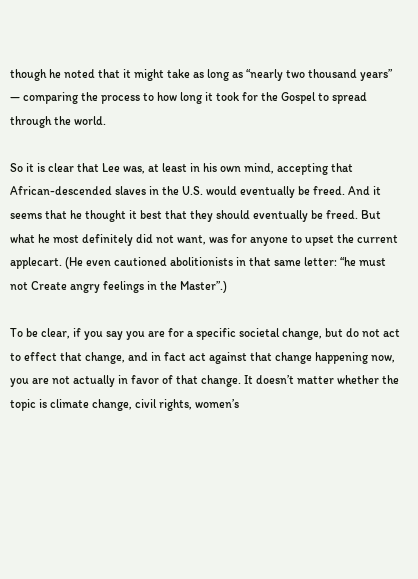though he noted that it might take as long as “nearly two thousand years” — comparing the process to how long it took for the Gospel to spread through the world.

So it is clear that Lee was, at least in his own mind, accepting that African-descended slaves in the U.S. would eventually be freed. And it seems that he thought it best that they should eventually be freed. But what he most definitely did not want, was for anyone to upset the current applecart. (He even cautioned abolitionists in that same letter: “he must not Create angry feelings in the Master”.)

To be clear, if you say you are for a specific societal change, but do not act to effect that change, and in fact act against that change happening now, you are not actually in favor of that change. It doesn’t matter whether the topic is climate change, civil rights, women’s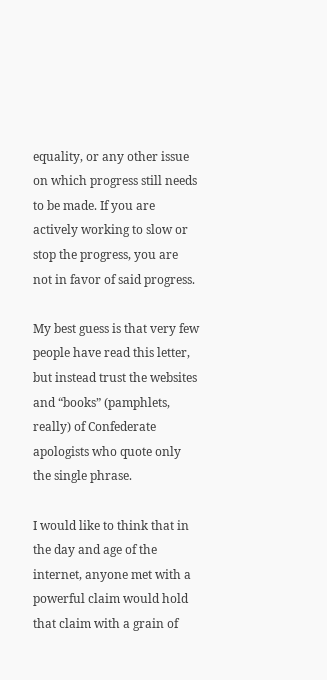equality, or any other issue on which progress still needs to be made. If you are actively working to slow or stop the progress, you are not in favor of said progress.

My best guess is that very few people have read this letter, but instead trust the websites and “books” (pamphlets, really) of Confederate apologists who quote only the single phrase.

I would like to think that in the day and age of the internet, anyone met with a powerful claim would hold that claim with a grain of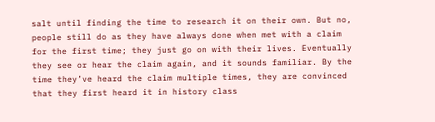salt until finding the time to research it on their own. But no, people still do as they have always done when met with a claim for the first time; they just go on with their lives. Eventually they see or hear the claim again, and it sounds familiar. By the time they’ve heard the claim multiple times, they are convinced that they first heard it in history class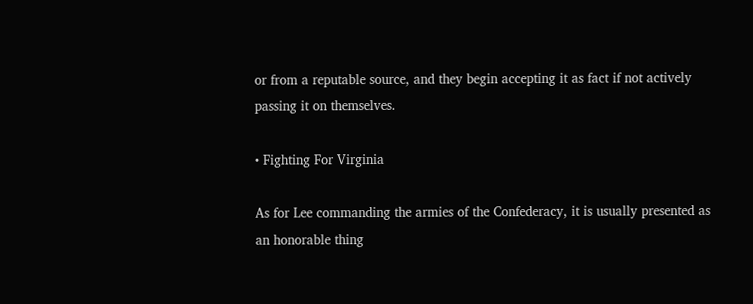or from a reputable source, and they begin accepting it as fact if not actively passing it on themselves.

• Fighting For Virginia

As for Lee commanding the armies of the Confederacy, it is usually presented as an honorable thing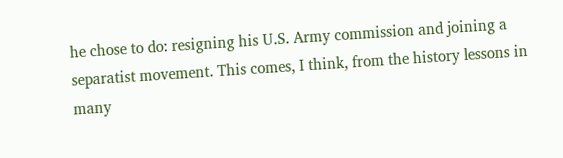he chose to do: resigning his U.S. Army commission and joining a separatist movement. This comes, I think, from the history lessons in many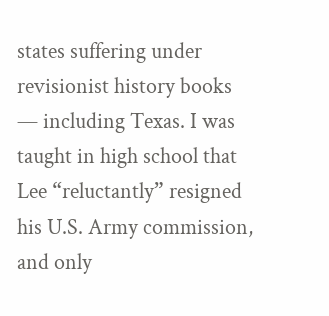states suffering under revisionist history books — including Texas. I was taught in high school that Lee “reluctantly” resigned his U.S. Army commission, and only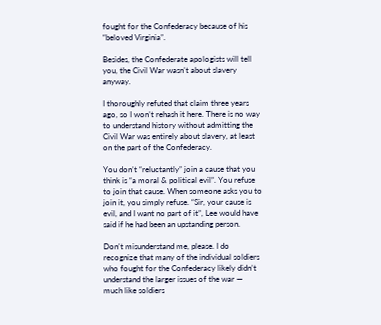fought for the Confederacy because of his “beloved Virginia”.

Besides, the Confederate apologists will tell you, the Civil War wasn’t about slavery anyway.

I thoroughly refuted that claim three years ago, so I won’t rehash it here. There is no way to understand history without admitting the Civil War was entirely about slavery, at least on the part of the Confederacy.

You don’t “reluctantly” join a cause that you think is “a moral & political evil”. You refuse to join that cause. When someone asks you to join it, you simply refuse. “Sir, your cause is evil, and I want no part of it”, Lee would have said if he had been an upstanding person.

Don’t misunderstand me, please. I do recognize that many of the individual soldiers who fought for the Confederacy likely didn’t understand the larger issues of the war — much like soldiers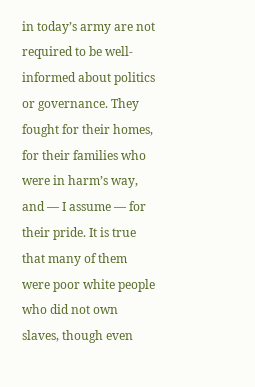in today’s army are not required to be well-informed about politics or governance. They fought for their homes, for their families who were in harm’s way, and — I assume — for their pride. It is true that many of them were poor white people who did not own slaves, though even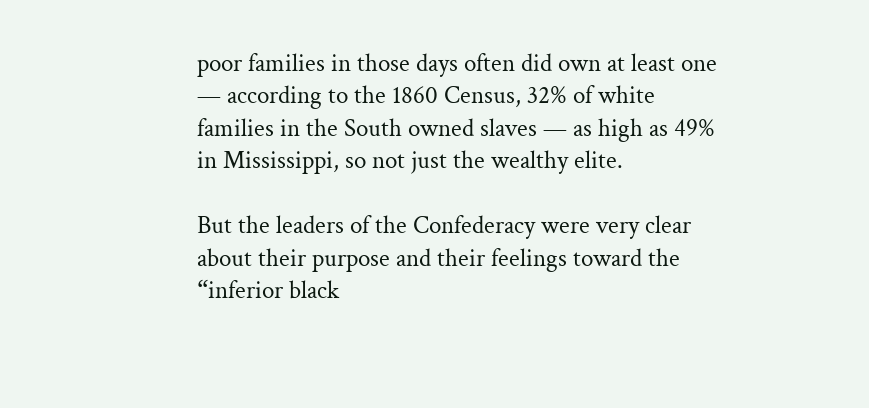poor families in those days often did own at least one — according to the 1860 Census, 32% of white families in the South owned slaves — as high as 49% in Mississippi, so not just the wealthy elite.

But the leaders of the Confederacy were very clear about their purpose and their feelings toward the “inferior black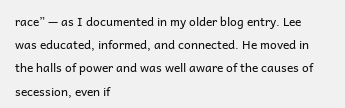race” — as I documented in my older blog entry. Lee was educated, informed, and connected. He moved in the halls of power and was well aware of the causes of secession, even if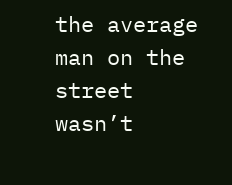the average man on the street wasn’t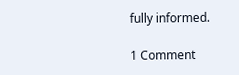fully informed.

1 Comment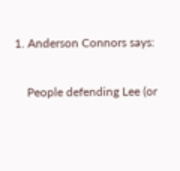1. Anderson Connors says:

    People defending Lee (or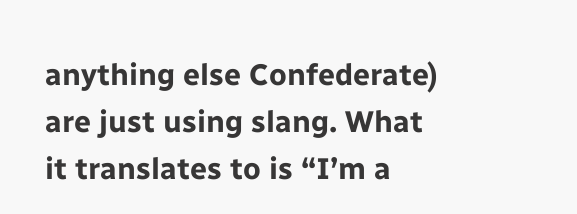anything else Confederate) are just using slang. What it translates to is “I’m a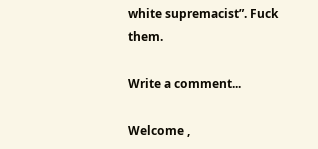white supremacist”. Fuck them.

Write a comment...

Welcome ,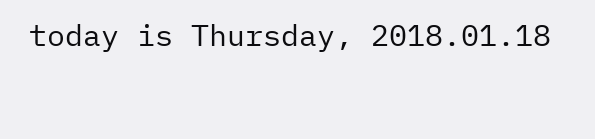today is Thursday, 2018.01.18